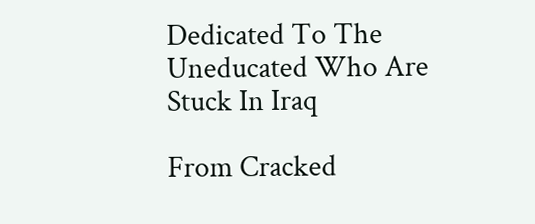Dedicated To The Uneducated Who Are Stuck In Iraq

From Cracked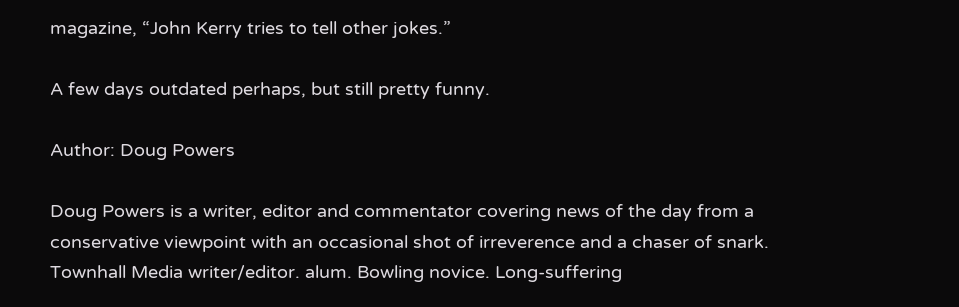magazine, “John Kerry tries to tell other jokes.”

A few days outdated perhaps, but still pretty funny.

Author: Doug Powers

Doug Powers is a writer, editor and commentator covering news of the day from a conservative viewpoint with an occasional shot of irreverence and a chaser of snark. Townhall Media writer/editor. alum. Bowling novice. Long-suffering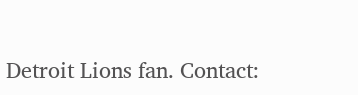Detroit Lions fan. Contact: